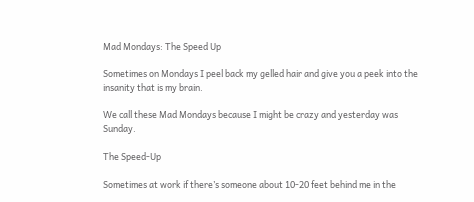Mad Mondays: The Speed Up

Sometimes on Mondays I peel back my gelled hair and give you a peek into the insanity that is my brain.

We call these Mad Mondays because I might be crazy and yesterday was Sunday.

The Speed-Up

Sometimes at work if there’s someone about 10-20 feet behind me in the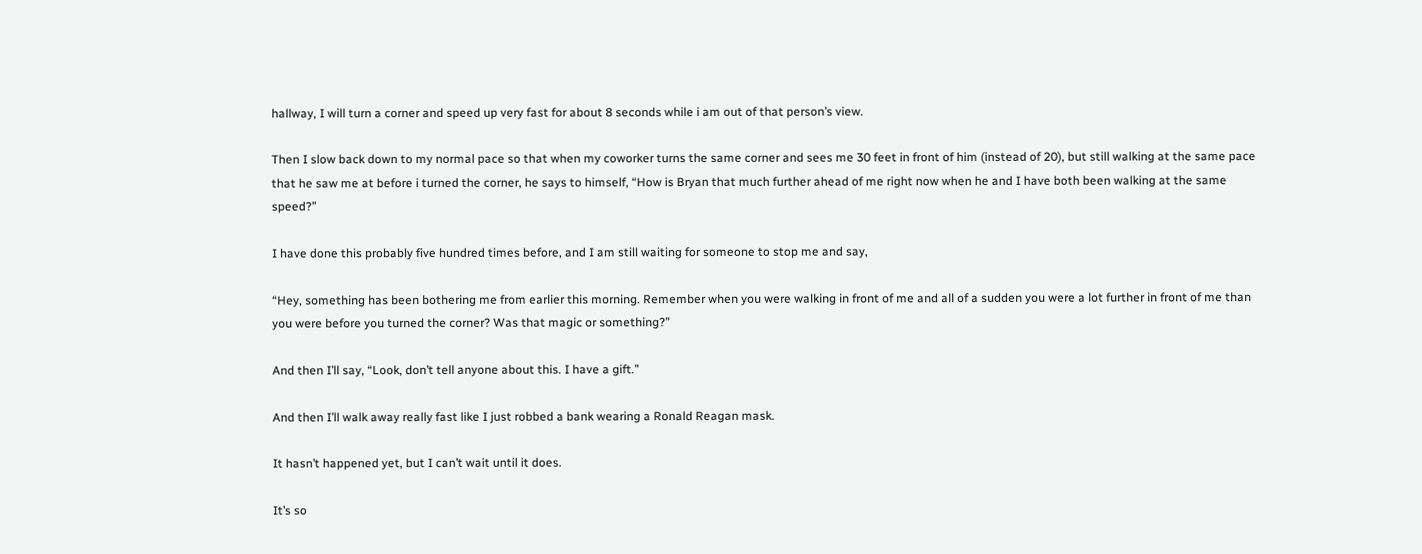hallway, I will turn a corner and speed up very fast for about 8 seconds while i am out of that person’s view.

Then I slow back down to my normal pace so that when my coworker turns the same corner and sees me 30 feet in front of him (instead of 20), but still walking at the same pace that he saw me at before i turned the corner, he says to himself, “How is Bryan that much further ahead of me right now when he and I have both been walking at the same speed?”

I have done this probably five hundred times before, and I am still waiting for someone to stop me and say,

“Hey, something has been bothering me from earlier this morning. Remember when you were walking in front of me and all of a sudden you were a lot further in front of me than you were before you turned the corner? Was that magic or something?”

And then I’ll say, “Look, don’t tell anyone about this. I have a gift.”

And then I’ll walk away really fast like I just robbed a bank wearing a Ronald Reagan mask.

It hasn’t happened yet, but I can’t wait until it does.

It’s so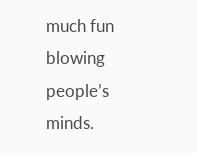much fun blowing people’s minds.